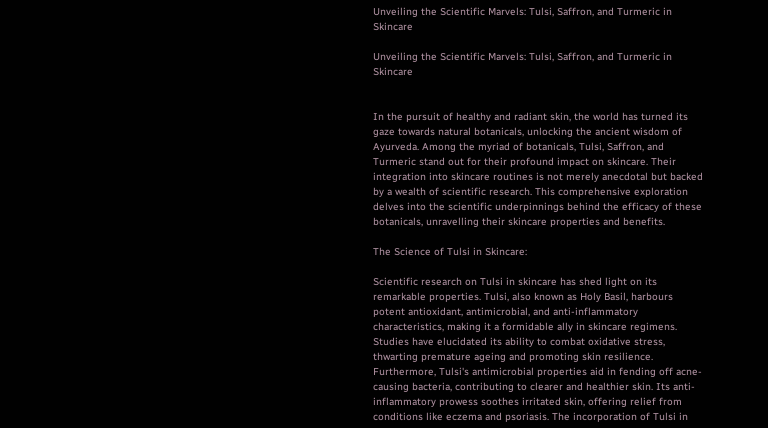Unveiling the Scientific Marvels: Tulsi, Saffron, and Turmeric in Skincare

Unveiling the Scientific Marvels: Tulsi, Saffron, and Turmeric in Skincare


In the pursuit of healthy and radiant skin, the world has turned its gaze towards natural botanicals, unlocking the ancient wisdom of Ayurveda. Among the myriad of botanicals, Tulsi, Saffron, and Turmeric stand out for their profound impact on skincare. Their integration into skincare routines is not merely anecdotal but backed by a wealth of scientific research. This comprehensive exploration delves into the scientific underpinnings behind the efficacy of these botanicals, unravelling their skincare properties and benefits.

The Science of Tulsi in Skincare:

Scientific research on Tulsi in skincare has shed light on its remarkable properties. Tulsi, also known as Holy Basil, harbours potent antioxidant, antimicrobial, and anti-inflammatory characteristics, making it a formidable ally in skincare regimens. Studies have elucidated its ability to combat oxidative stress, thwarting premature ageing and promoting skin resilience. Furthermore, Tulsi's antimicrobial properties aid in fending off acne-causing bacteria, contributing to clearer and healthier skin. Its anti-inflammatory prowess soothes irritated skin, offering relief from conditions like eczema and psoriasis. The incorporation of Tulsi in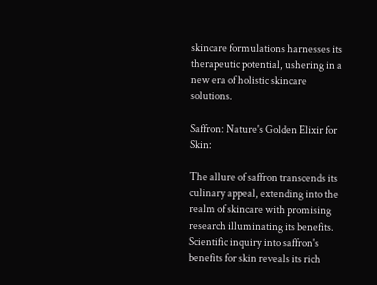skincare formulations harnesses its therapeutic potential, ushering in a new era of holistic skincare solutions.

Saffron: Nature's Golden Elixir for Skin:

The allure of saffron transcends its culinary appeal, extending into the realm of skincare with promising research illuminating its benefits. Scientific inquiry into saffron's benefits for skin reveals its rich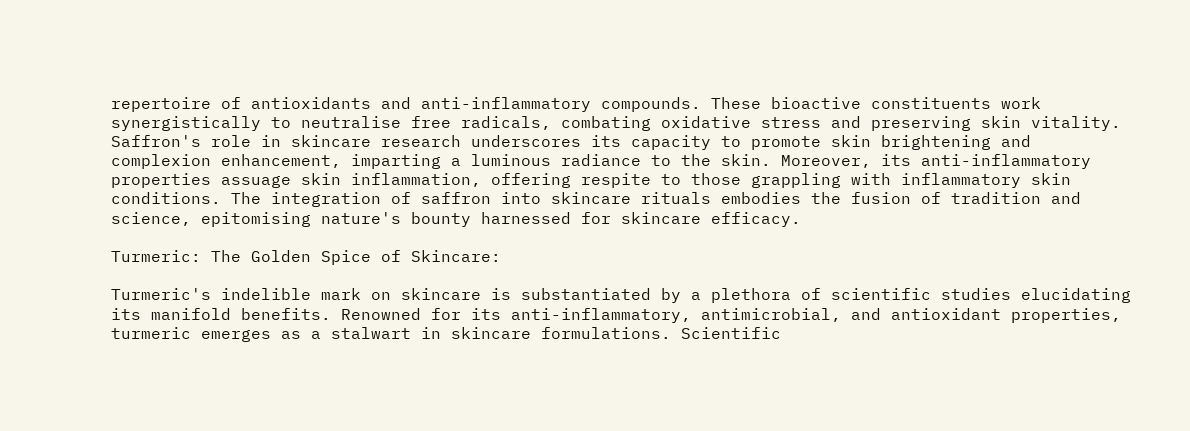repertoire of antioxidants and anti-inflammatory compounds. These bioactive constituents work synergistically to neutralise free radicals, combating oxidative stress and preserving skin vitality. Saffron's role in skincare research underscores its capacity to promote skin brightening and complexion enhancement, imparting a luminous radiance to the skin. Moreover, its anti-inflammatory properties assuage skin inflammation, offering respite to those grappling with inflammatory skin conditions. The integration of saffron into skincare rituals embodies the fusion of tradition and science, epitomising nature's bounty harnessed for skincare efficacy.

Turmeric: The Golden Spice of Skincare:

Turmeric's indelible mark on skincare is substantiated by a plethora of scientific studies elucidating its manifold benefits. Renowned for its anti-inflammatory, antimicrobial, and antioxidant properties, turmeric emerges as a stalwart in skincare formulations. Scientific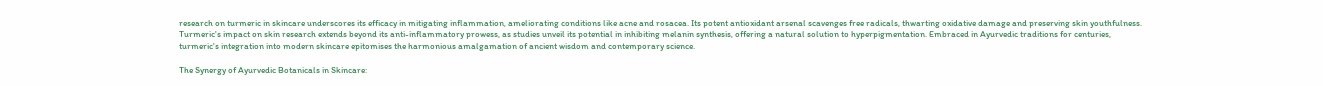research on turmeric in skincare underscores its efficacy in mitigating inflammation, ameliorating conditions like acne and rosacea. Its potent antioxidant arsenal scavenges free radicals, thwarting oxidative damage and preserving skin youthfulness. Turmeric's impact on skin research extends beyond its anti-inflammatory prowess, as studies unveil its potential in inhibiting melanin synthesis, offering a natural solution to hyperpigmentation. Embraced in Ayurvedic traditions for centuries, turmeric's integration into modern skincare epitomises the harmonious amalgamation of ancient wisdom and contemporary science.

The Synergy of Ayurvedic Botanicals in Skincare: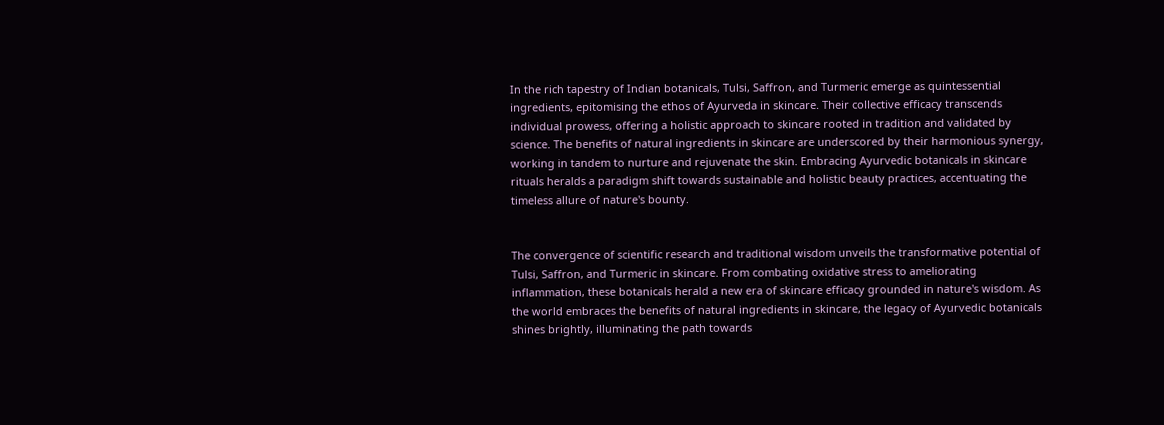In the rich tapestry of Indian botanicals, Tulsi, Saffron, and Turmeric emerge as quintessential ingredients, epitomising the ethos of Ayurveda in skincare. Their collective efficacy transcends individual prowess, offering a holistic approach to skincare rooted in tradition and validated by science. The benefits of natural ingredients in skincare are underscored by their harmonious synergy, working in tandem to nurture and rejuvenate the skin. Embracing Ayurvedic botanicals in skincare rituals heralds a paradigm shift towards sustainable and holistic beauty practices, accentuating the timeless allure of nature's bounty.


The convergence of scientific research and traditional wisdom unveils the transformative potential of Tulsi, Saffron, and Turmeric in skincare. From combating oxidative stress to ameliorating inflammation, these botanicals herald a new era of skincare efficacy grounded in nature's wisdom. As the world embraces the benefits of natural ingredients in skincare, the legacy of Ayurvedic botanicals shines brightly, illuminating the path towards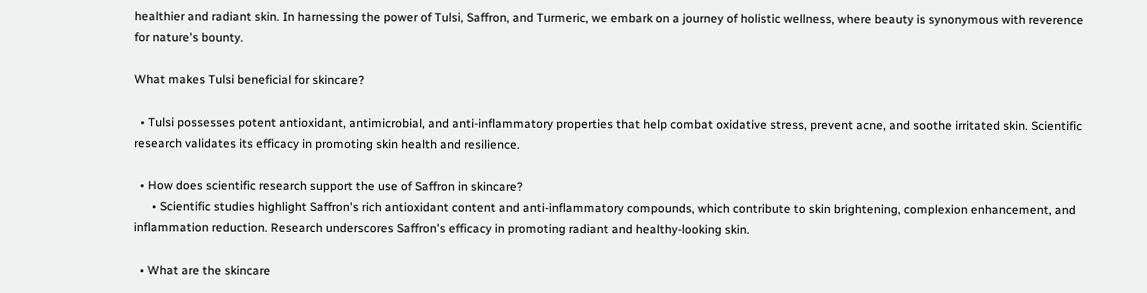healthier and radiant skin. In harnessing the power of Tulsi, Saffron, and Turmeric, we embark on a journey of holistic wellness, where beauty is synonymous with reverence for nature's bounty.

What makes Tulsi beneficial for skincare?

  • Tulsi possesses potent antioxidant, antimicrobial, and anti-inflammatory properties that help combat oxidative stress, prevent acne, and soothe irritated skin. Scientific research validates its efficacy in promoting skin health and resilience.

  • How does scientific research support the use of Saffron in skincare?
      • Scientific studies highlight Saffron's rich antioxidant content and anti-inflammatory compounds, which contribute to skin brightening, complexion enhancement, and inflammation reduction. Research underscores Saffron's efficacy in promoting radiant and healthy-looking skin.

  • What are the skincare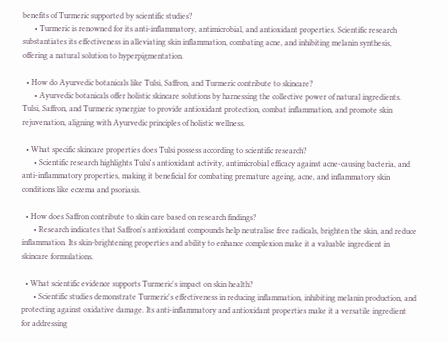benefits of Turmeric supported by scientific studies?
      • Turmeric is renowned for its anti-inflammatory, antimicrobial, and antioxidant properties. Scientific research substantiates its effectiveness in alleviating skin inflammation, combating acne, and inhibiting melanin synthesis, offering a natural solution to hyperpigmentation.

  • How do Ayurvedic botanicals like Tulsi, Saffron, and Turmeric contribute to skincare?
      • Ayurvedic botanicals offer holistic skincare solutions by harnessing the collective power of natural ingredients. Tulsi, Saffron, and Turmeric synergize to provide antioxidant protection, combat inflammation, and promote skin rejuvenation, aligning with Ayurvedic principles of holistic wellness.

  • What specific skincare properties does Tulsi possess according to scientific research?
      • Scientific research highlights Tulsi's antioxidant activity, antimicrobial efficacy against acne-causing bacteria, and anti-inflammatory properties, making it beneficial for combating premature ageing, acne, and inflammatory skin conditions like eczema and psoriasis.

  • How does Saffron contribute to skin care based on research findings?
      • Research indicates that Saffron's antioxidant compounds help neutralise free radicals, brighten the skin, and reduce inflammation. Its skin-brightening properties and ability to enhance complexion make it a valuable ingredient in skincare formulations.

  • What scientific evidence supports Turmeric's impact on skin health?
      • Scientific studies demonstrate Turmeric's effectiveness in reducing inflammation, inhibiting melanin production, and protecting against oxidative damage. Its anti-inflammatory and antioxidant properties make it a versatile ingredient for addressing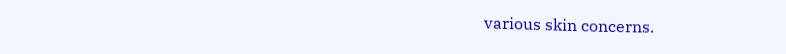various skin concerns.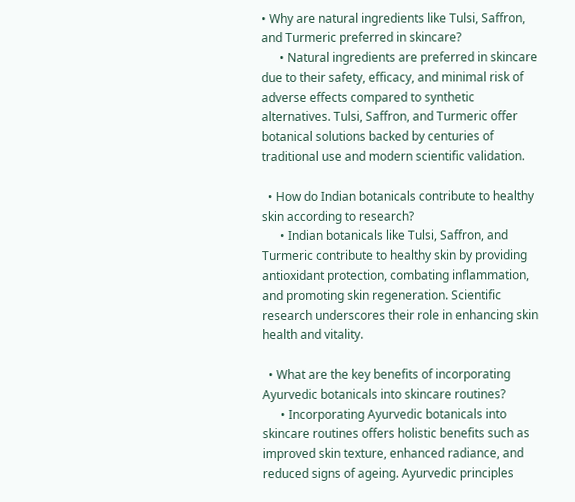• Why are natural ingredients like Tulsi, Saffron, and Turmeric preferred in skincare?
      • Natural ingredients are preferred in skincare due to their safety, efficacy, and minimal risk of adverse effects compared to synthetic alternatives. Tulsi, Saffron, and Turmeric offer botanical solutions backed by centuries of traditional use and modern scientific validation.

  • How do Indian botanicals contribute to healthy skin according to research?
      • Indian botanicals like Tulsi, Saffron, and Turmeric contribute to healthy skin by providing antioxidant protection, combating inflammation, and promoting skin regeneration. Scientific research underscores their role in enhancing skin health and vitality.

  • What are the key benefits of incorporating Ayurvedic botanicals into skincare routines?
      • Incorporating Ayurvedic botanicals into skincare routines offers holistic benefits such as improved skin texture, enhanced radiance, and reduced signs of ageing. Ayurvedic principles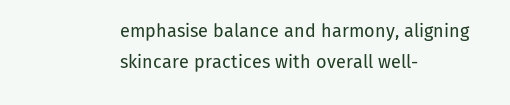emphasise balance and harmony, aligning skincare practices with overall well-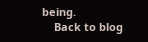being.
    Back to blog